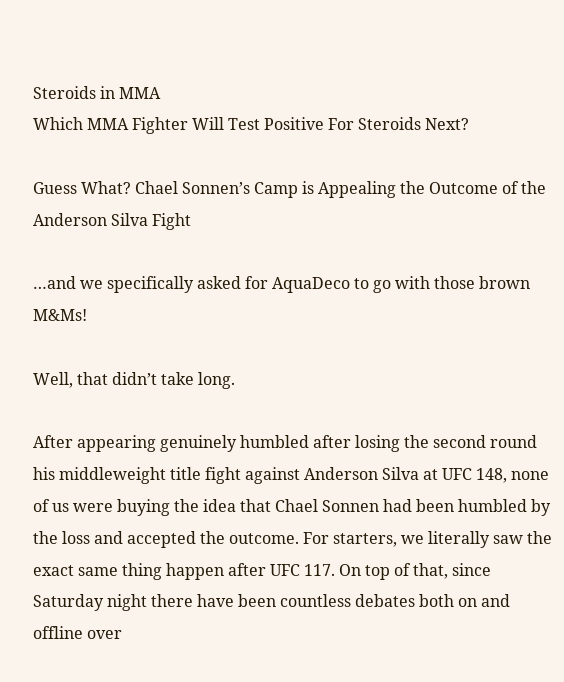Steroids in MMA
Which MMA Fighter Will Test Positive For Steroids Next?

Guess What? Chael Sonnen’s Camp is Appealing the Outcome of the Anderson Silva Fight

…and we specifically asked for AquaDeco to go with those brown M&Ms!

Well, that didn’t take long.

After appearing genuinely humbled after losing the second round his middleweight title fight against Anderson Silva at UFC 148, none of us were buying the idea that Chael Sonnen had been humbled by the loss and accepted the outcome. For starters, we literally saw the exact same thing happen after UFC 117. On top of that, since Saturday night there have been countless debates both on and offline over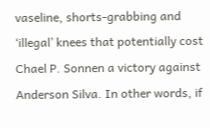vaseline, shorts-grabbing and ‘illegal’ knees that potentially cost Chael P. Sonnen a victory against Anderson Silva. In other words, if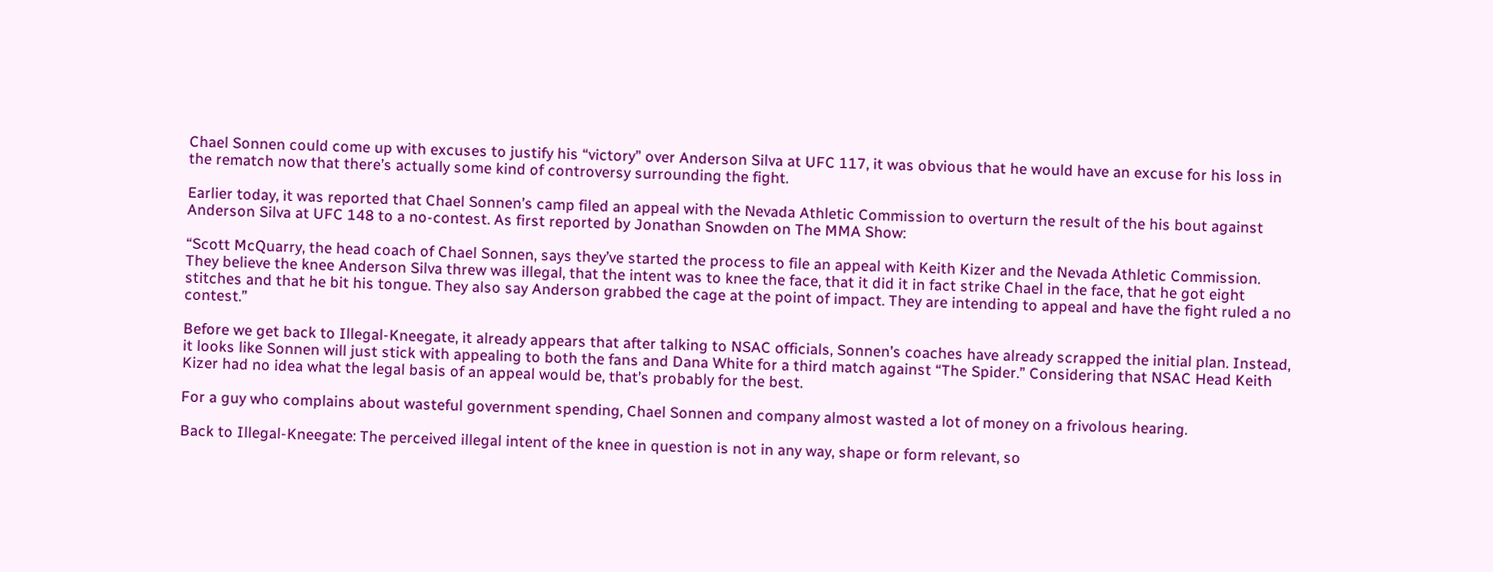Chael Sonnen could come up with excuses to justify his “victory” over Anderson Silva at UFC 117, it was obvious that he would have an excuse for his loss in the rematch now that there’s actually some kind of controversy surrounding the fight.

Earlier today, it was reported that Chael Sonnen’s camp filed an appeal with the Nevada Athletic Commission to overturn the result of the his bout against Anderson Silva at UFC 148 to a no-contest. As first reported by Jonathan Snowden on The MMA Show:

“Scott McQuarry, the head coach of Chael Sonnen, says they’ve started the process to file an appeal with Keith Kizer and the Nevada Athletic Commission. They believe the knee Anderson Silva threw was illegal, that the intent was to knee the face, that it did it in fact strike Chael in the face, that he got eight stitches and that he bit his tongue. They also say Anderson grabbed the cage at the point of impact. They are intending to appeal and have the fight ruled a no contest.”

Before we get back to Illegal-Kneegate, it already appears that after talking to NSAC officials, Sonnen’s coaches have already scrapped the initial plan. Instead, it looks like Sonnen will just stick with appealing to both the fans and Dana White for a third match against “The Spider.” Considering that NSAC Head Keith Kizer had no idea what the legal basis of an appeal would be, that’s probably for the best.

For a guy who complains about wasteful government spending, Chael Sonnen and company almost wasted a lot of money on a frivolous hearing.

Back to Illegal-Kneegate: The perceived illegal intent of the knee in question is not in any way, shape or form relevant, so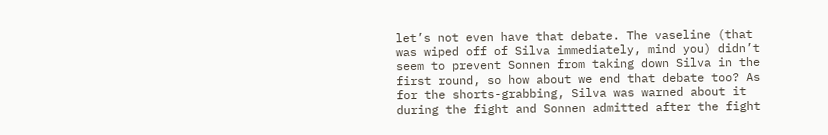let’s not even have that debate. The vaseline (that was wiped off of Silva immediately, mind you) didn’t seem to prevent Sonnen from taking down Silva in the first round, so how about we end that debate too? As for the shorts-grabbing, Silva was warned about it during the fight and Sonnen admitted after the fight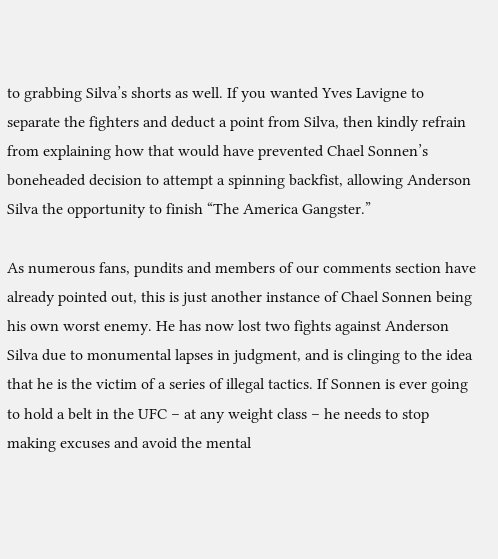to grabbing Silva’s shorts as well. If you wanted Yves Lavigne to separate the fighters and deduct a point from Silva, then kindly refrain from explaining how that would have prevented Chael Sonnen’s boneheaded decision to attempt a spinning backfist, allowing Anderson Silva the opportunity to finish “The America Gangster.”

As numerous fans, pundits and members of our comments section have already pointed out, this is just another instance of Chael Sonnen being his own worst enemy. He has now lost two fights against Anderson Silva due to monumental lapses in judgment, and is clinging to the idea that he is the victim of a series of illegal tactics. If Sonnen is ever going to hold a belt in the UFC – at any weight class – he needs to stop making excuses and avoid the mental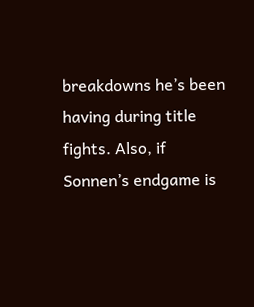breakdowns he’s been having during title fights. Also, if Sonnen’s endgame is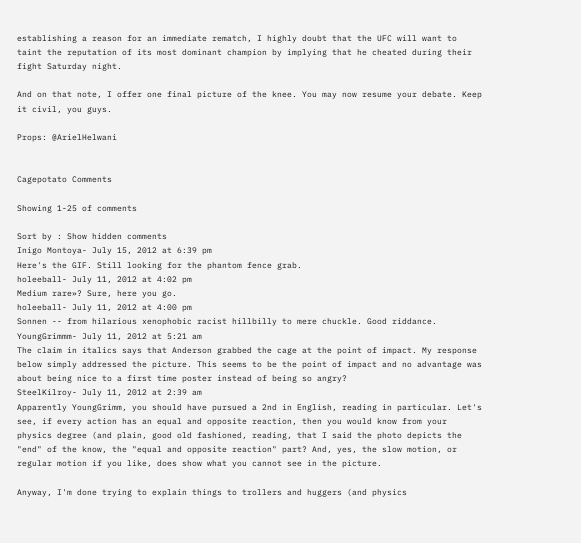establishing a reason for an immediate rematch, I highly doubt that the UFC will want to taint the reputation of its most dominant champion by implying that he cheated during their fight Saturday night.

And on that note, I offer one final picture of the knee. You may now resume your debate. Keep it civil, you guys.

Props: @ArielHelwani


Cagepotato Comments

Showing 1-25 of comments

Sort by : Show hidden comments
Inigo Montoya- July 15, 2012 at 6:39 pm
Here's the GIF. Still looking for the phantom fence grab.
holeeball- July 11, 2012 at 4:02 pm
Medium rare»? Sure, here you go.
holeeball- July 11, 2012 at 4:00 pm
Sonnen -- from hilarious xenophobic racist hillbilly to mere chuckle. Good riddance.
YoungGrimmm- July 11, 2012 at 5:21 am
The claim in italics says that Anderson grabbed the cage at the point of impact. My response below simply addressed the picture. This seems to be the point of impact and no advantage was about being nice to a first time poster instead of being so angry?
SteelKilroy- July 11, 2012 at 2:39 am
Apparently YoungGrimm, you should have pursued a 2nd in English, reading in particular. Let's see, if every action has an equal and opposite reaction, then you would know from your physics degree (and plain, good old fashioned, reading, that I said the photo depicts the "end" of the know, the "equal and opposite reaction" part? And, yes, the slow motion, or regular motion if you like, does show what you cannot see in the picture.

Anyway, I'm done trying to explain things to trollers and huggers (and physics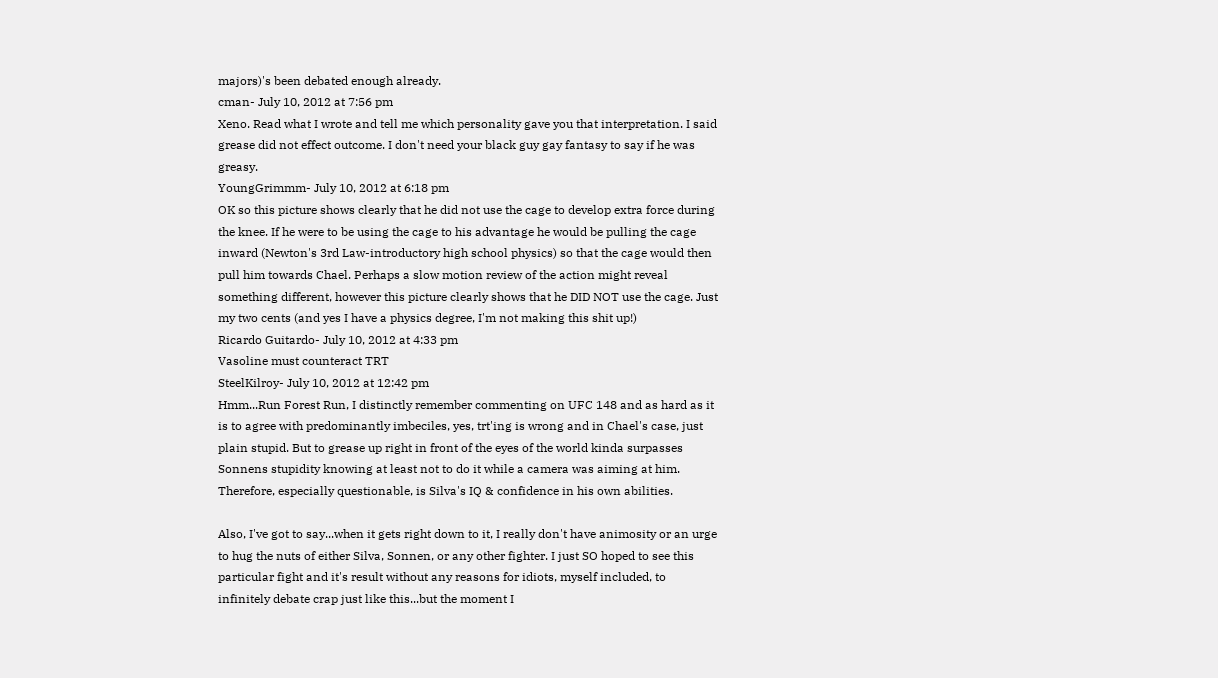majors)'s been debated enough already.
cman- July 10, 2012 at 7:56 pm
Xeno. Read what I wrote and tell me which personality gave you that interpretation. I said grease did not effect outcome. I don't need your black guy gay fantasy to say if he was greasy.
YoungGrimmm- July 10, 2012 at 6:18 pm
OK so this picture shows clearly that he did not use the cage to develop extra force during the knee. If he were to be using the cage to his advantage he would be pulling the cage inward (Newton's 3rd Law-introductory high school physics) so that the cage would then pull him towards Chael. Perhaps a slow motion review of the action might reveal something different, however this picture clearly shows that he DID NOT use the cage. Just my two cents (and yes I have a physics degree, I'm not making this shit up!)
Ricardo Guitardo- July 10, 2012 at 4:33 pm
Vasoline must counteract TRT
SteelKilroy- July 10, 2012 at 12:42 pm
Hmm...Run Forest Run, I distinctly remember commenting on UFC 148 and as hard as it is to agree with predominantly imbeciles, yes, trt'ing is wrong and in Chael's case, just plain stupid. But to grease up right in front of the eyes of the world kinda surpasses Sonnens stupidity knowing at least not to do it while a camera was aiming at him. Therefore, especially questionable, is Silva's IQ & confidence in his own abilities.

Also, I've got to say...when it gets right down to it, I really don't have animosity or an urge to hug the nuts of either Silva, Sonnen, or any other fighter. I just SO hoped to see this particular fight and it's result without any reasons for idiots, myself included, to infinitely debate crap just like this...but the moment I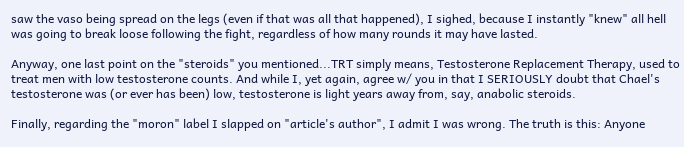saw the vaso being spread on the legs (even if that was all that happened), I sighed, because I instantly "knew" all hell was going to break loose following the fight, regardless of how many rounds it may have lasted.

Anyway, one last point on the "steroids" you mentioned...TRT simply means, Testosterone Replacement Therapy, used to treat men with low testosterone counts. And while I, yet again, agree w/ you in that I SERIOUSLY doubt that Chael's testosterone was (or ever has been) low, testosterone is light years away from, say, anabolic steroids.

Finally, regarding the "moron" label I slapped on "article's author", I admit I was wrong. The truth is this: Anyone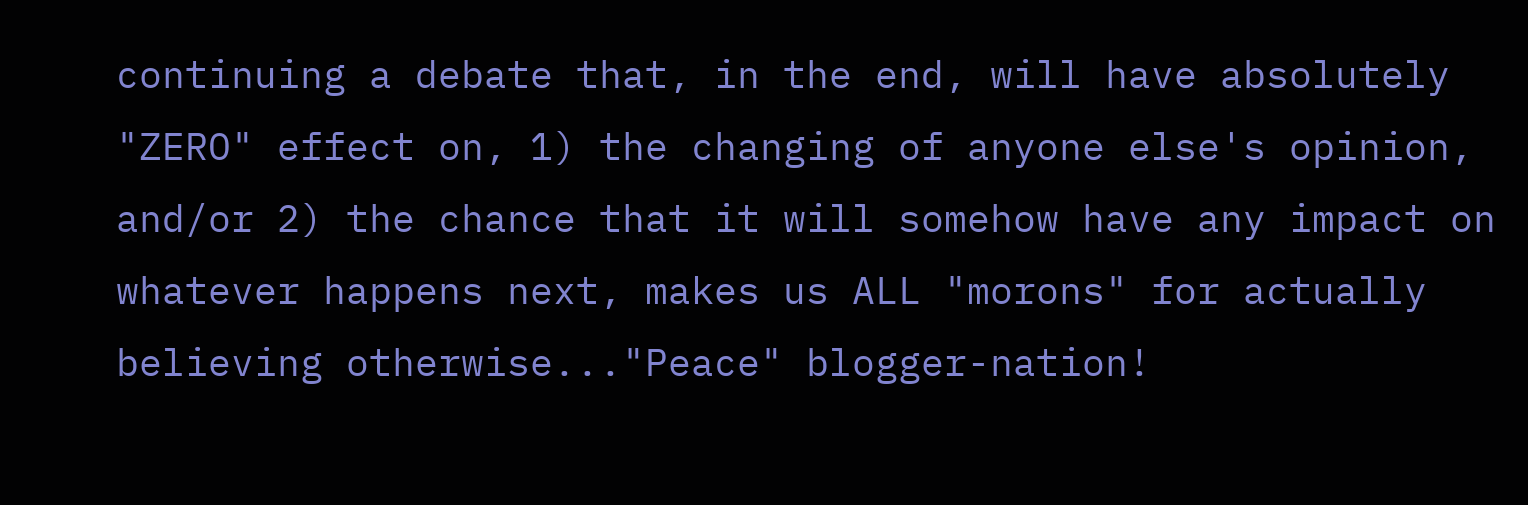continuing a debate that, in the end, will have absolutely "ZERO" effect on, 1) the changing of anyone else's opinion, and/or 2) the chance that it will somehow have any impact on whatever happens next, makes us ALL "morons" for actually believing otherwise..."Peace" blogger-nation!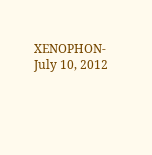XENOPHON- July 10, 2012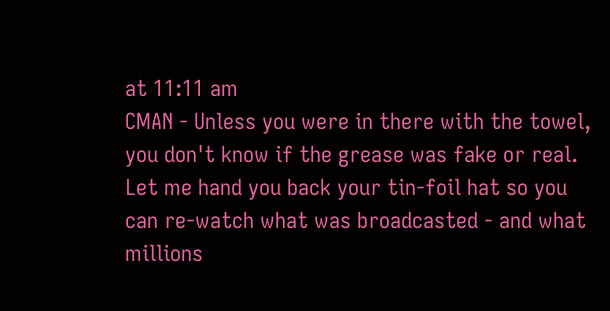at 11:11 am
CMAN - Unless you were in there with the towel, you don't know if the grease was fake or real. Let me hand you back your tin-foil hat so you can re-watch what was broadcasted - and what millions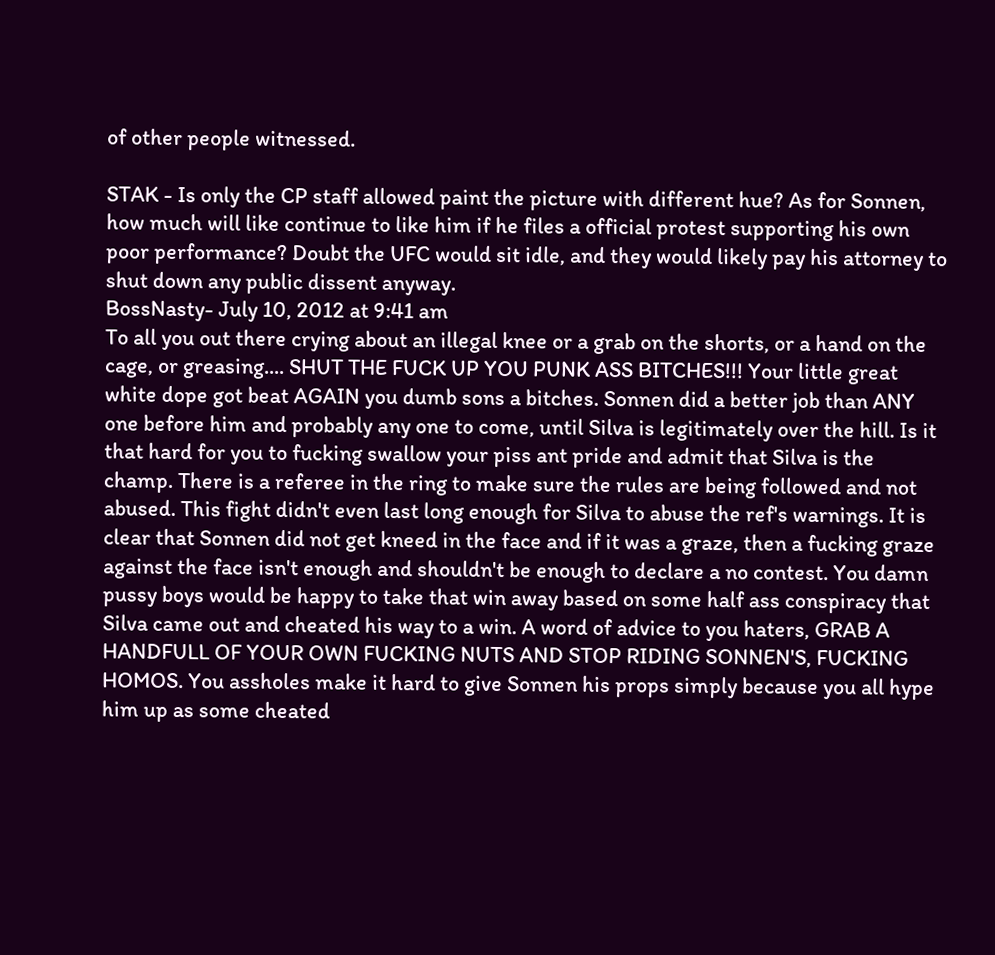of other people witnessed.

STAK - Is only the CP staff allowed paint the picture with different hue? As for Sonnen, how much will like continue to like him if he files a official protest supporting his own poor performance? Doubt the UFC would sit idle, and they would likely pay his attorney to shut down any public dissent anyway.
BossNasty- July 10, 2012 at 9:41 am
To all you out there crying about an illegal knee or a grab on the shorts, or a hand on the cage, or greasing.... SHUT THE FUCK UP YOU PUNK ASS BITCHES!!! Your little great white dope got beat AGAIN you dumb sons a bitches. Sonnen did a better job than ANY one before him and probably any one to come, until Silva is legitimately over the hill. Is it that hard for you to fucking swallow your piss ant pride and admit that Silva is the champ. There is a referee in the ring to make sure the rules are being followed and not abused. This fight didn't even last long enough for Silva to abuse the ref's warnings. It is clear that Sonnen did not get kneed in the face and if it was a graze, then a fucking graze against the face isn't enough and shouldn't be enough to declare a no contest. You damn pussy boys would be happy to take that win away based on some half ass conspiracy that Silva came out and cheated his way to a win. A word of advice to you haters, GRAB A HANDFULL OF YOUR OWN FUCKING NUTS AND STOP RIDING SONNEN'S, FUCKING HOMOS. You assholes make it hard to give Sonnen his props simply because you all hype him up as some cheated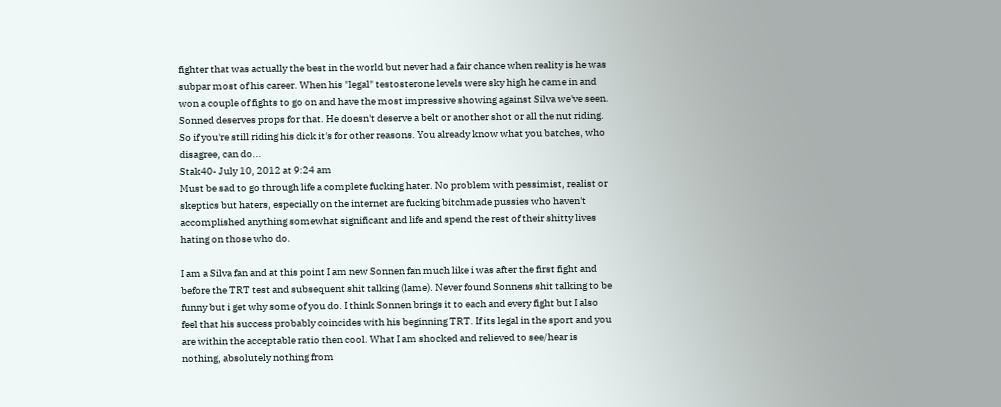fighter that was actually the best in the world but never had a fair chance when reality is he was subpar most of his career. When his "legal" testosterone levels were sky high he came in and won a couple of fights to go on and have the most impressive showing against Silva we've seen. Sonned deserves props for that. He doesn't deserve a belt or another shot or all the nut riding. So if you're still riding his dick it's for other reasons. You already know what you batches, who disagree, can do...
Stak40- July 10, 2012 at 9:24 am
Must be sad to go through life a complete fucking hater. No problem with pessimist, realist or skeptics but haters, especially on the internet are fucking bitchmade pussies who haven't accomplished anything somewhat significant and life and spend the rest of their shitty lives hating on those who do.

I am a Silva fan and at this point I am new Sonnen fan much like i was after the first fight and before the TRT test and subsequent shit talking (lame). Never found Sonnens shit talking to be funny but i get why some of you do. I think Sonnen brings it to each and every fight but I also feel that his success probably coincides with his beginning TRT. If its legal in the sport and you are within the acceptable ratio then cool. What I am shocked and relieved to see/hear is nothing, absolutely nothing from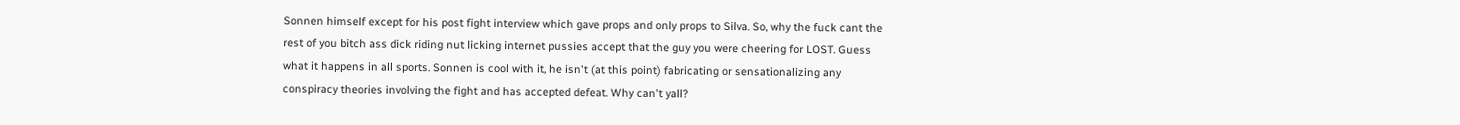Sonnen himself except for his post fight interview which gave props and only props to Silva. So, why the fuck cant the rest of you bitch ass dick riding nut licking internet pussies accept that the guy you were cheering for LOST. Guess what it happens in all sports. Sonnen is cool with it, he isn't (at this point) fabricating or sensationalizing any conspiracy theories involving the fight and has accepted defeat. Why can't yall?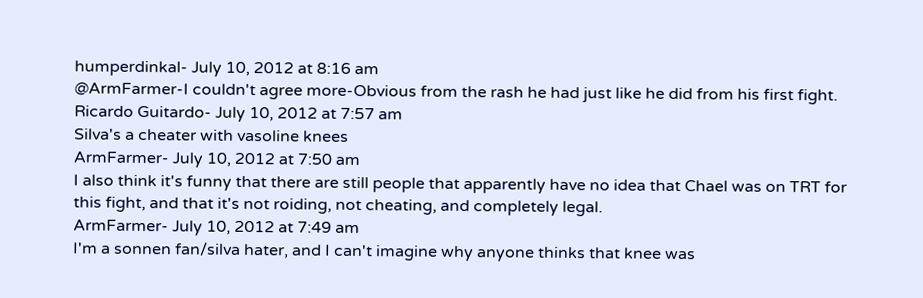humperdinkal- July 10, 2012 at 8:16 am
@ArmFarmer-I couldn't agree more-Obvious from the rash he had just like he did from his first fight.
Ricardo Guitardo- July 10, 2012 at 7:57 am
Silva's a cheater with vasoline knees
ArmFarmer- July 10, 2012 at 7:50 am
I also think it's funny that there are still people that apparently have no idea that Chael was on TRT for this fight, and that it's not roiding, not cheating, and completely legal.
ArmFarmer- July 10, 2012 at 7:49 am
I'm a sonnen fan/silva hater, and I can't imagine why anyone thinks that knee was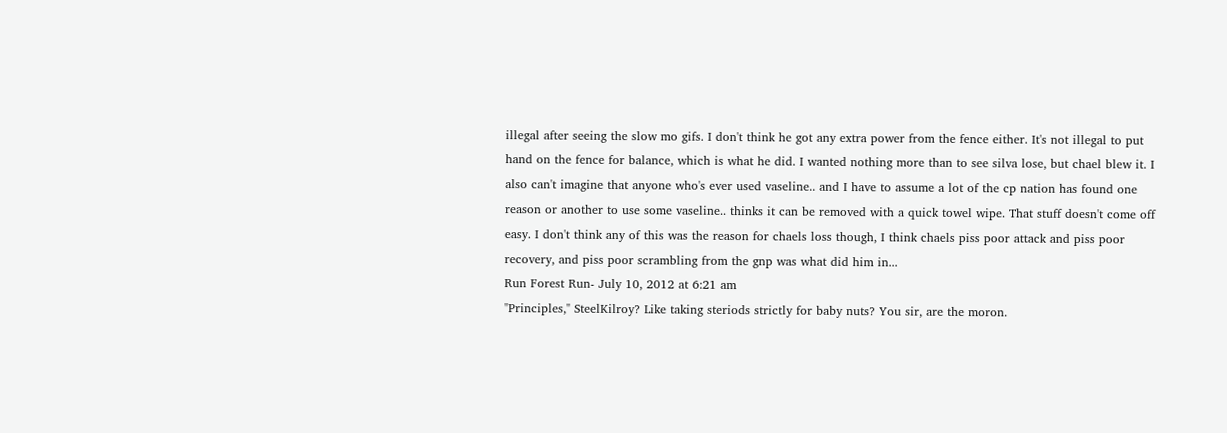illegal after seeing the slow mo gifs. I don't think he got any extra power from the fence either. It's not illegal to put hand on the fence for balance, which is what he did. I wanted nothing more than to see silva lose, but chael blew it. I also can't imagine that anyone who's ever used vaseline.. and I have to assume a lot of the cp nation has found one reason or another to use some vaseline.. thinks it can be removed with a quick towel wipe. That stuff doesn't come off easy. I don't think any of this was the reason for chaels loss though, I think chaels piss poor attack and piss poor recovery, and piss poor scrambling from the gnp was what did him in...
Run Forest Run- July 10, 2012 at 6:21 am
"Principles," SteelKilroy? Like taking steriods strictly for baby nuts? You sir, are the moron.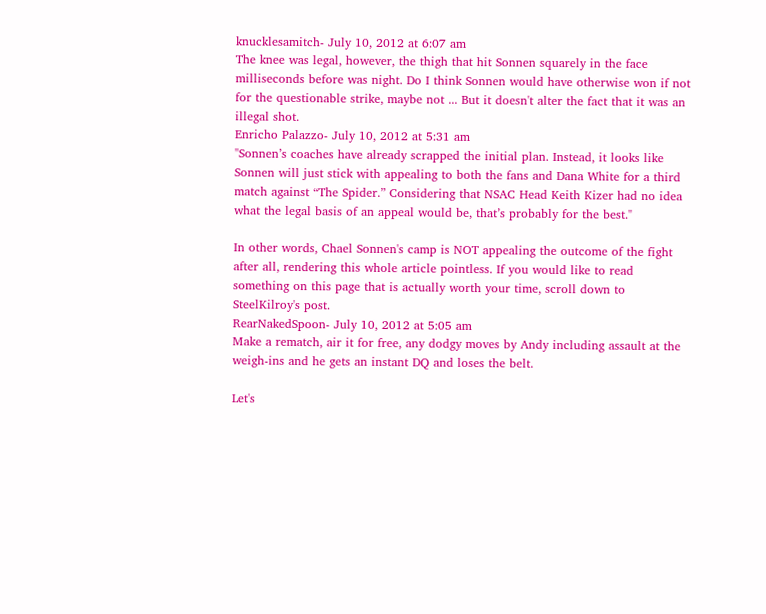knucklesamitch- July 10, 2012 at 6:07 am
The knee was legal, however, the thigh that hit Sonnen squarely in the face milliseconds before was night. Do I think Sonnen would have otherwise won if not for the questionable strike, maybe not ... But it doesn't alter the fact that it was an illegal shot.
Enricho Palazzo- July 10, 2012 at 5:31 am
"Sonnen’s coaches have already scrapped the initial plan. Instead, it looks like Sonnen will just stick with appealing to both the fans and Dana White for a third match against “The Spider.” Considering that NSAC Head Keith Kizer had no idea what the legal basis of an appeal would be, that’s probably for the best."

In other words, Chael Sonnen's camp is NOT appealing the outcome of the fight after all, rendering this whole article pointless. If you would like to read something on this page that is actually worth your time, scroll down to SteelKilroy's post.
RearNakedSpoon- July 10, 2012 at 5:05 am
Make a rematch, air it for free, any dodgy moves by Andy including assault at the weigh-ins and he gets an instant DQ and loses the belt.

Let's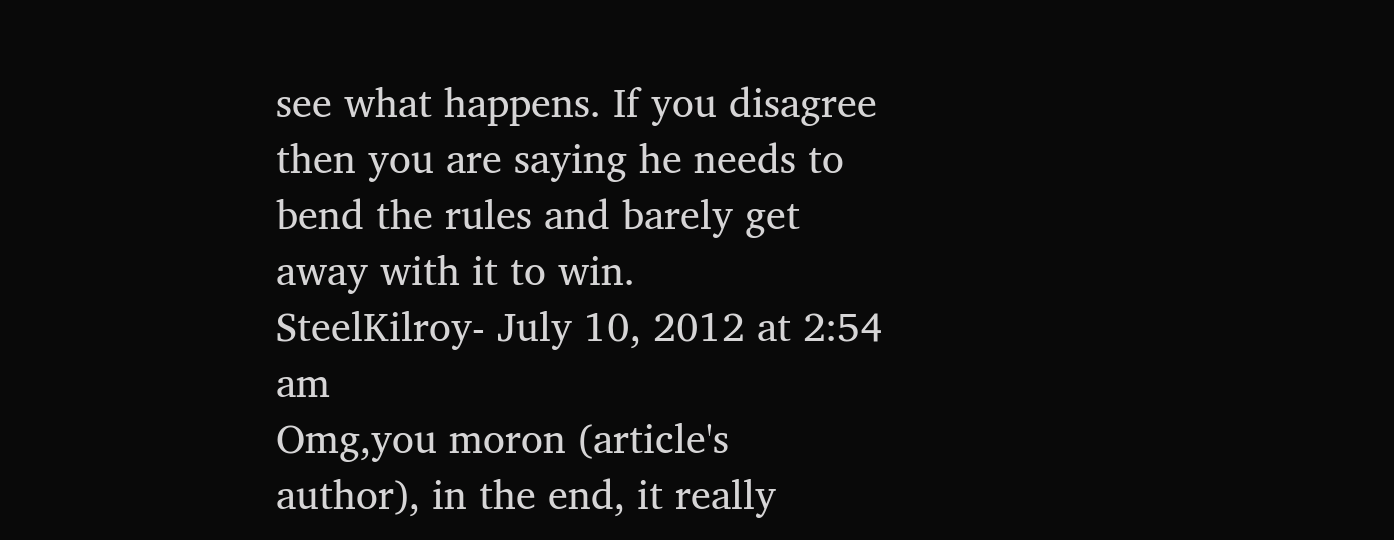see what happens. If you disagree then you are saying he needs to bend the rules and barely get away with it to win.
SteelKilroy- July 10, 2012 at 2:54 am
Omg,you moron (article's author), in the end, it really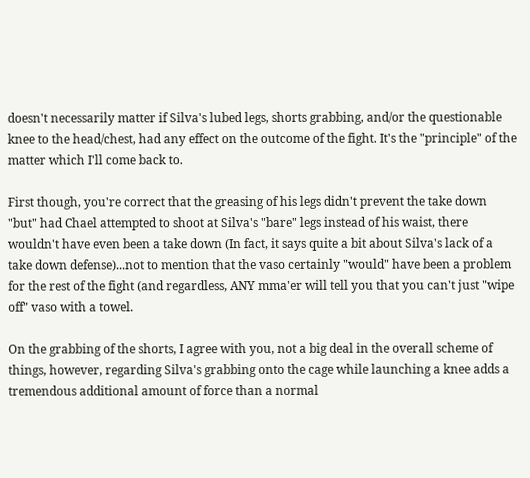doesn't necessarily matter if Silva's lubed legs, shorts grabbing, and/or the questionable knee to the head/chest, had any effect on the outcome of the fight. It's the "principle" of the matter which I'll come back to.

First though, you're correct that the greasing of his legs didn't prevent the take down "but" had Chael attempted to shoot at Silva's "bare" legs instead of his waist, there wouldn't have even been a take down (In fact, it says quite a bit about Silva's lack of a take down defense)...not to mention that the vaso certainly "would" have been a problem for the rest of the fight (and regardless, ANY mma'er will tell you that you can't just "wipe off" vaso with a towel.

On the grabbing of the shorts, I agree with you, not a big deal in the overall scheme of things, however, regarding Silva's grabbing onto the cage while launching a knee adds a tremendous additional amount of force than a normal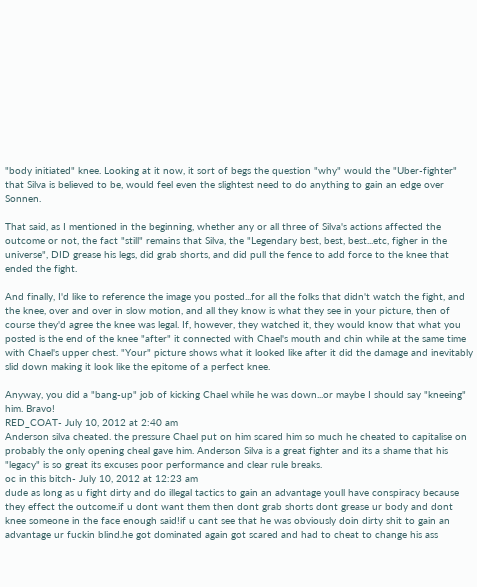"body initiated" knee. Looking at it now, it sort of begs the question "why" would the "Uber-fighter" that Silva is believed to be, would feel even the slightest need to do anything to gain an edge over Sonnen.

That said, as I mentioned in the beginning, whether any or all three of Silva's actions affected the outcome or not, the fact "still" remains that Silva, the "Legendary best, best, best...etc, figher in the universe", DID grease his legs, did grab shorts, and did pull the fence to add force to the knee that ended the fight.

And finally, I'd like to reference the image you posted...for all the folks that didn't watch the fight, and the knee, over and over in slow motion, and all they know is what they see in your picture, then of course they'd agree the knee was legal. If, however, they watched it, they would know that what you posted is the end of the knee "after" it connected with Chael's mouth and chin while at the same time with Chael's upper chest. "Your" picture shows what it looked like after it did the damage and inevitably slid down making it look like the epitome of a perfect knee.

Anyway, you did a "bang-up" job of kicking Chael while he was down...or maybe I should say "kneeing" him. Bravo!
RED_COAT- July 10, 2012 at 2:40 am
Anderson silva cheated. the pressure Chael put on him scared him so much he cheated to capitalise on probably the only opening cheal gave him. Anderson Silva is a great fighter and its a shame that his "legacy" is so great its excuses poor performance and clear rule breaks.
oc in this bitch- July 10, 2012 at 12:23 am
dude as long as u fight dirty and do illegal tactics to gain an advantage youll have conspiracy because they effect the outcome.if u dont want them then dont grab shorts dont grease ur body and dont knee someone in the face enough said!if u cant see that he was obviously doin dirty shit to gain an advantage ur fuckin blind.he got dominated again got scared and had to cheat to change his ass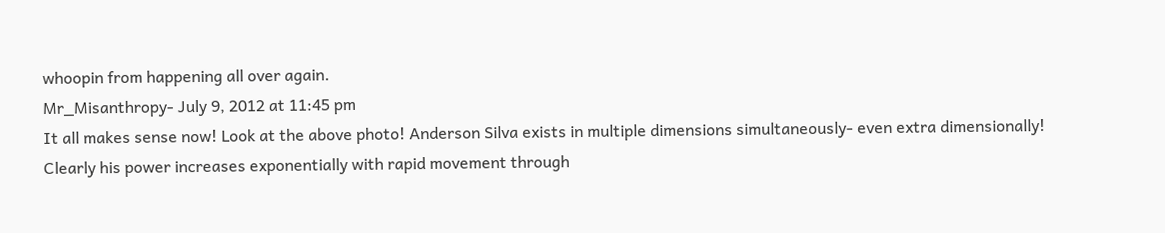whoopin from happening all over again.
Mr_Misanthropy- July 9, 2012 at 11:45 pm
It all makes sense now! Look at the above photo! Anderson Silva exists in multiple dimensions simultaneously- even extra dimensionally! Clearly his power increases exponentially with rapid movement through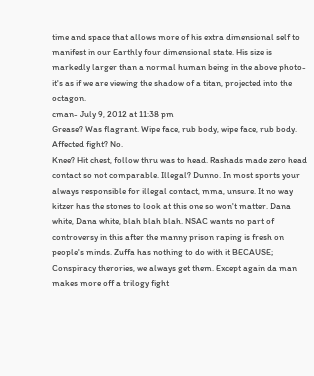time and space that allows more of his extra dimensional self to manifest in our Earthly four dimensional state. His size is markedly larger than a normal human being in the above photo- it's as if we are viewing the shadow of a titan, projected into the octagon.
cman- July 9, 2012 at 11:38 pm
Grease? Was flagrant. Wipe face, rub body, wipe face, rub body. Affected fight? No.
Knee? Hit chest, follow thru was to head. Rashads made zero head contact so not comparable. Illegal? Dunno. In most sports your always responsible for illegal contact, mma, unsure. It no way kitzer has the stones to look at this one so won't matter. Dana white, Dana white, blah blah blah. NSAC wants no part of controversy in this after the manny prison raping is fresh on people's minds. Zuffa has nothing to do with it BECAUSE;
Conspiracy therories, we always get them. Except again da man makes more off a trilogy fight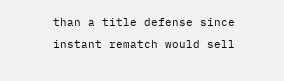than a title defense since instant rematch would sell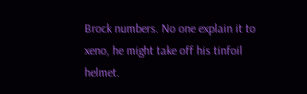Brock numbers. No one explain it to xeno, he might take off his tinfoil helmet.